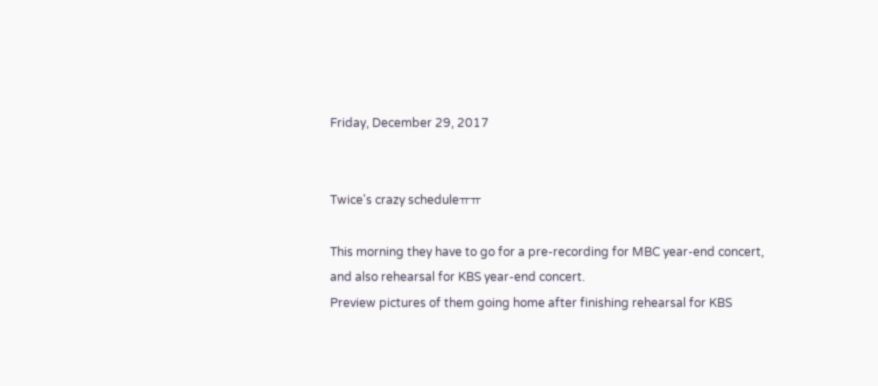Friday, December 29, 2017


Twice's crazy scheduleㅠㅠ

This morning they have to go for a pre-recording for MBC year-end concert, and also rehearsal for KBS year-end concert.
Preview pictures of them going home after finishing rehearsal for KBS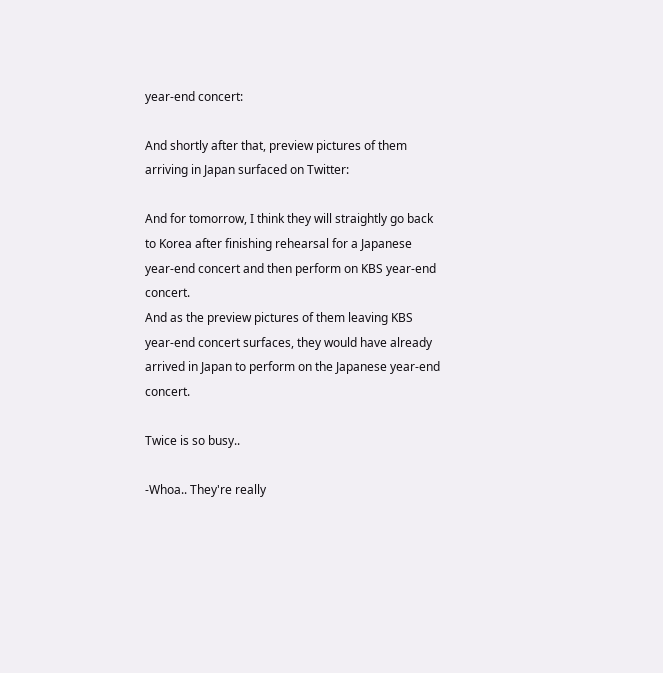year-end concert:

And shortly after that, preview pictures of them arriving in Japan surfaced on Twitter:

And for tomorrow, I think they will straightly go back to Korea after finishing rehearsal for a Japanese year-end concert and then perform on KBS year-end concert.
And as the preview pictures of them leaving KBS year-end concert surfaces, they would have already arrived in Japan to perform on the Japanese year-end concert.

Twice is so busy..

-Whoa.. They're really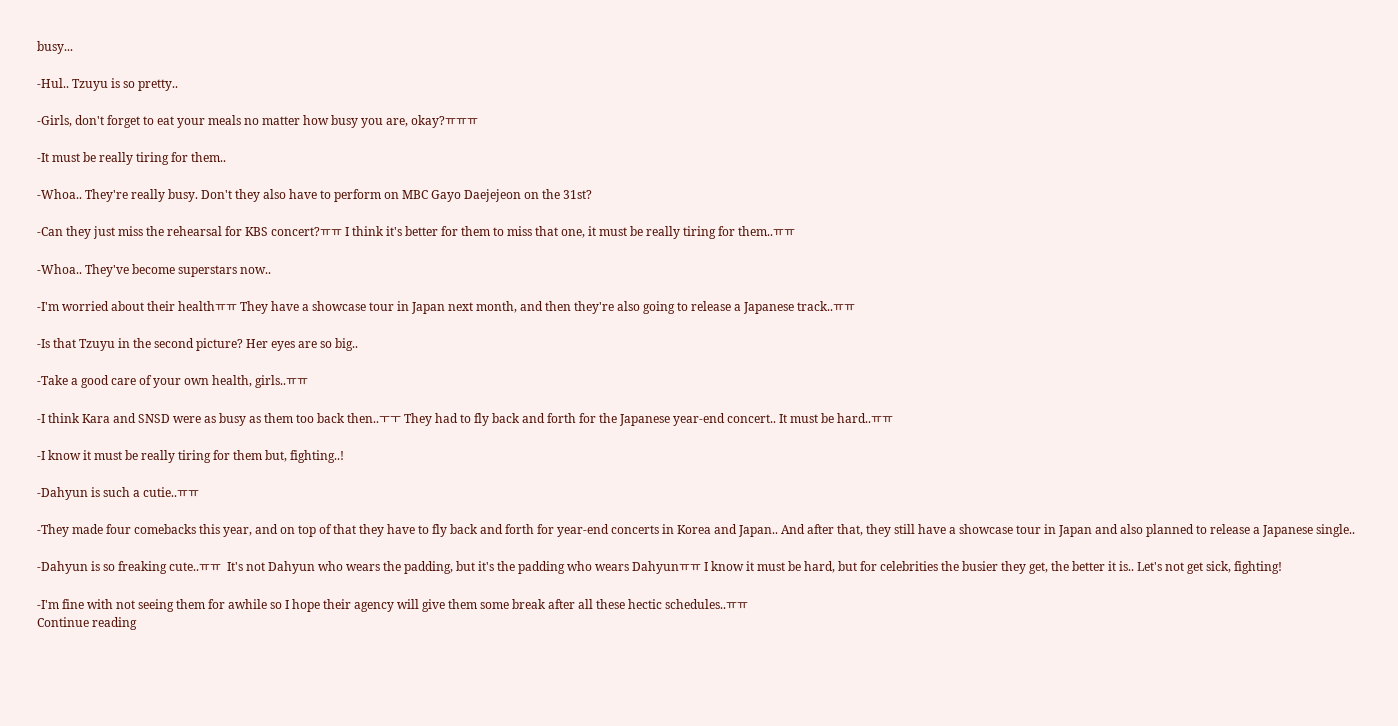busy...

-Hul.. Tzuyu is so pretty..

-Girls, don't forget to eat your meals no matter how busy you are, okay?ㅠㅠㅠ

-It must be really tiring for them..

-Whoa.. They're really busy. Don't they also have to perform on MBC Gayo Daejejeon on the 31st?

-Can they just miss the rehearsal for KBS concert?ㅠㅠ I think it's better for them to miss that one, it must be really tiring for them..ㅠㅠ

-Whoa.. They've become superstars now..

-I'm worried about their healthㅠㅠ They have a showcase tour in Japan next month, and then they're also going to release a Japanese track..ㅠㅠ

-Is that Tzuyu in the second picture? Her eyes are so big..

-Take a good care of your own health, girls..ㅠㅠ

-I think Kara and SNSD were as busy as them too back then..ㅜㅜ They had to fly back and forth for the Japanese year-end concert.. It must be hard..ㅠㅠ

-I know it must be really tiring for them but, fighting..!

-Dahyun is such a cutie..ㅠㅠ

-They made four comebacks this year, and on top of that they have to fly back and forth for year-end concerts in Korea and Japan.. And after that, they still have a showcase tour in Japan and also planned to release a Japanese single..

-Dahyun is so freaking cute..ㅠㅠ  It's not Dahyun who wears the padding, but it's the padding who wears Dahyunㅠㅠ I know it must be hard, but for celebrities the busier they get, the better it is.. Let's not get sick, fighting!

-I'm fine with not seeing them for awhile so I hope their agency will give them some break after all these hectic schedules..ㅠㅠ
Continue reading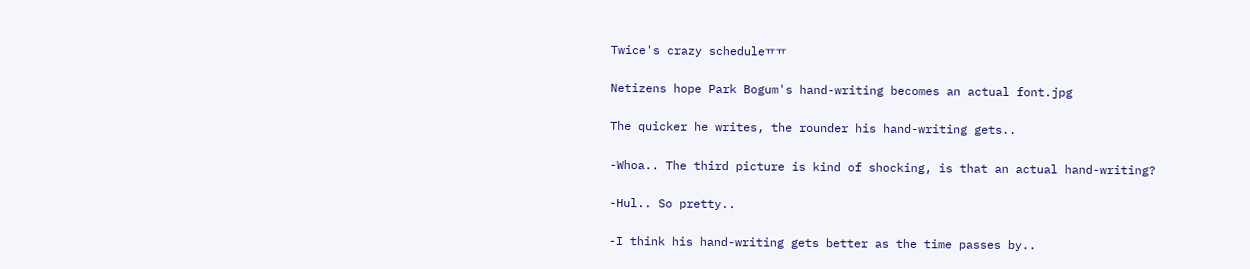Twice's crazy scheduleㅠㅠ

Netizens hope Park Bogum's hand-writing becomes an actual font.jpg

The quicker he writes, the rounder his hand-writing gets..

-Whoa.. The third picture is kind of shocking, is that an actual hand-writing?

-Hul.. So pretty..

-I think his hand-writing gets better as the time passes by..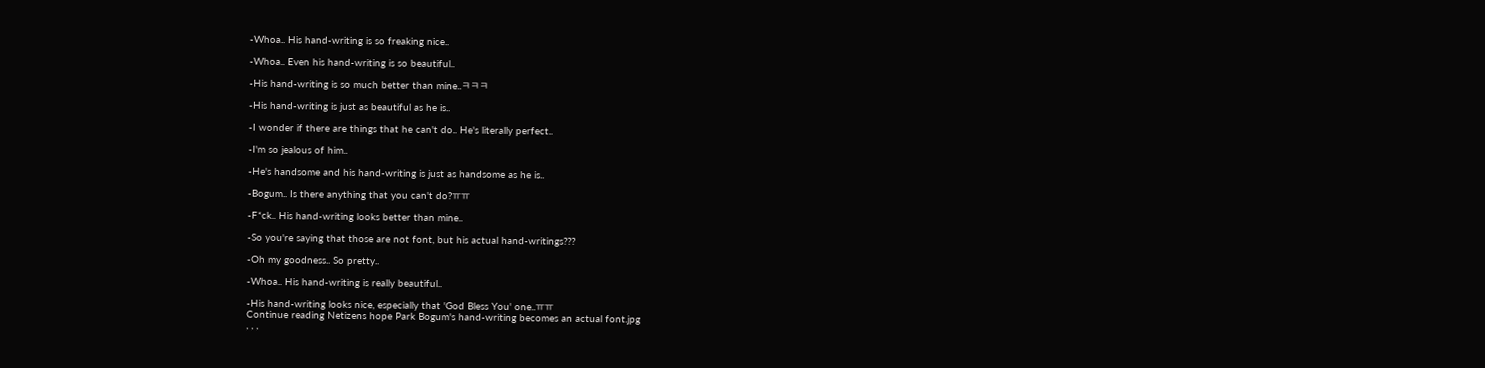-Whoa.. His hand-writing is so freaking nice..

-Whoa.. Even his hand-writing is so beautiful..

-His hand-writing is so much better than mine..ㅋㅋㅋ

-His hand-writing is just as beautiful as he is..

-I wonder if there are things that he can't do.. He's literally perfect..

-I'm so jealous of him..

-He's handsome and his hand-writing is just as handsome as he is..

-Bogum.. Is there anything that you can't do?ㅠㅠ

-F*ck.. His hand-writing looks better than mine..

-So you're saying that those are not font, but his actual hand-writings???

-Oh my goodness.. So pretty..

-Whoa.. His hand-writing is really beautiful..

-His hand-writing looks nice, especially that 'God Bless You' one..ㅠㅠ
Continue reading Netizens hope Park Bogum's hand-writing becomes an actual font.jpg
, , ,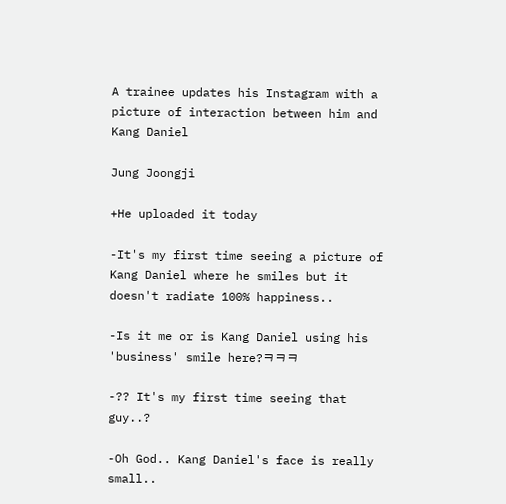A trainee updates his Instagram with a picture of interaction between him and Kang Daniel

Jung Joongji

+He uploaded it today

-It's my first time seeing a picture of Kang Daniel where he smiles but it doesn't radiate 100% happiness..

-Is it me or is Kang Daniel using his 'business' smile here?ㅋㅋㅋ

-?? It's my first time seeing that guy..?

-Oh God.. Kang Daniel's face is really small..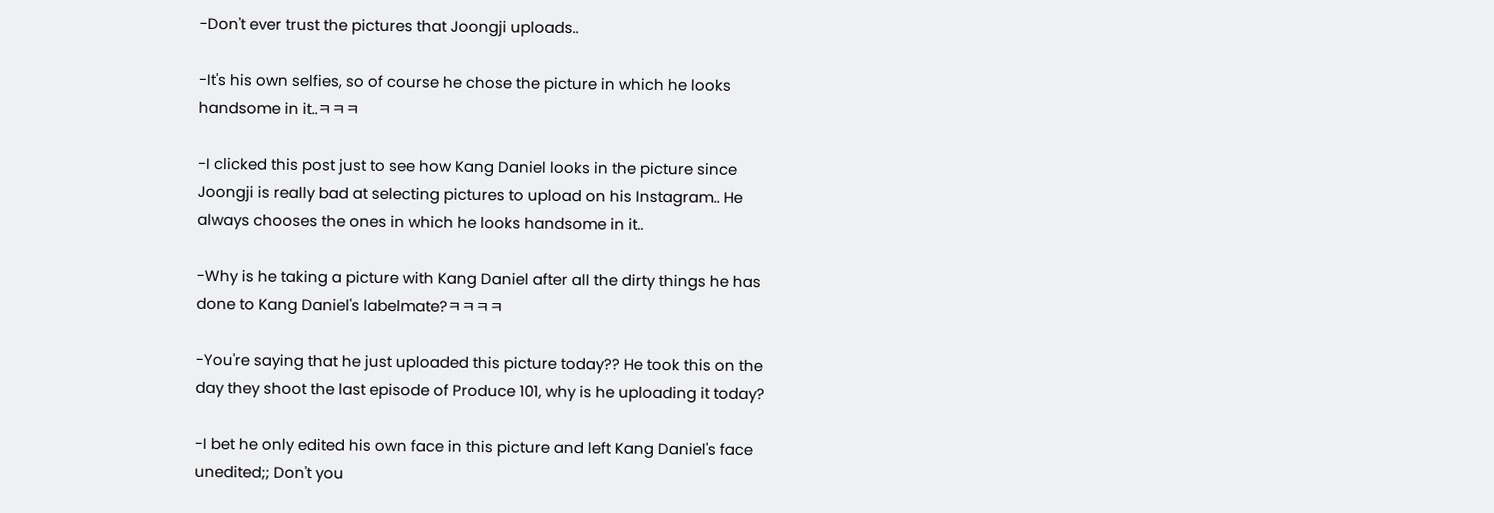-Don't ever trust the pictures that Joongji uploads..

-It's his own selfies, so of course he chose the picture in which he looks handsome in it..ㅋㅋㅋ

-I clicked this post just to see how Kang Daniel looks in the picture since Joongji is really bad at selecting pictures to upload on his Instagram.. He always chooses the ones in which he looks handsome in it..

-Why is he taking a picture with Kang Daniel after all the dirty things he has done to Kang Daniel's labelmate?ㅋㅋㅋㅋ

-You're saying that he just uploaded this picture today?? He took this on the day they shoot the last episode of Produce 101, why is he uploading it today?

-I bet he only edited his own face in this picture and left Kang Daniel's face unedited;; Don't you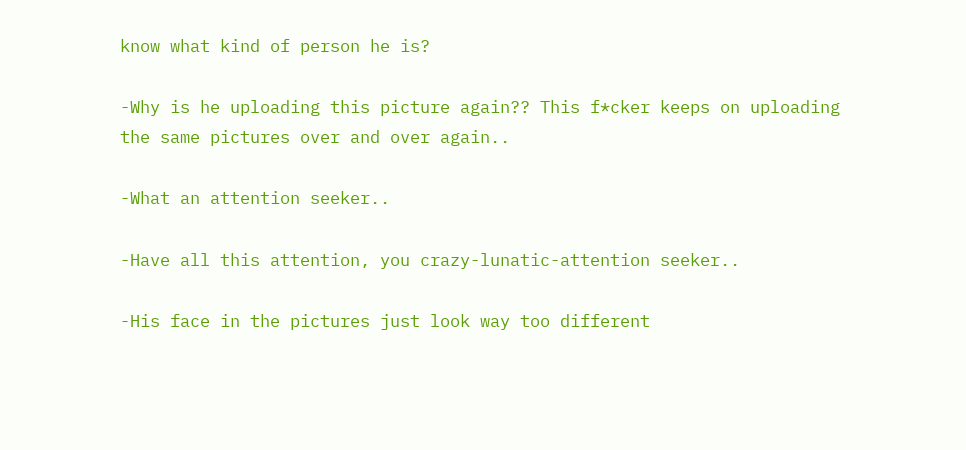know what kind of person he is?

-Why is he uploading this picture again?? This f*cker keeps on uploading the same pictures over and over again..

-What an attention seeker..

-Have all this attention, you crazy-lunatic-attention seeker..

-His face in the pictures just look way too different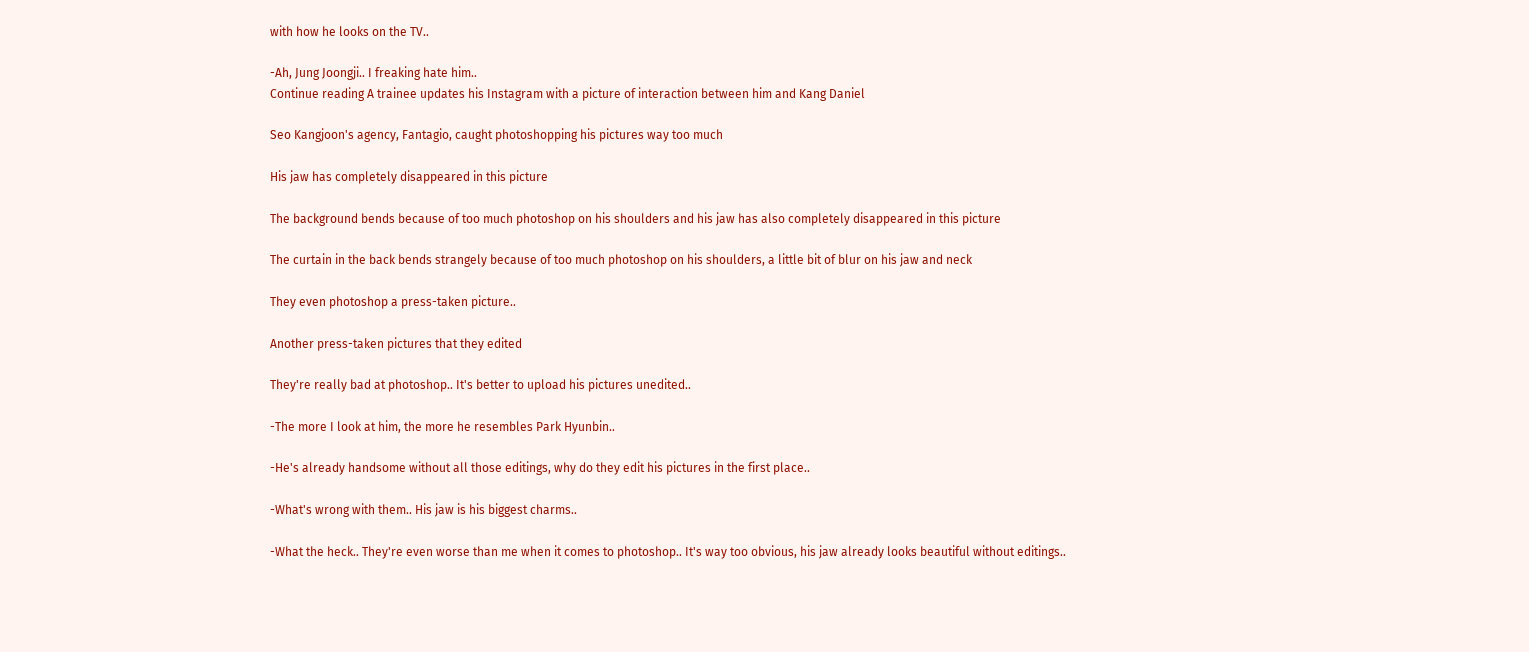with how he looks on the TV..

-Ah, Jung Joongji.. I freaking hate him..
Continue reading A trainee updates his Instagram with a picture of interaction between him and Kang Daniel

Seo Kangjoon's agency, Fantagio, caught photoshopping his pictures way too much

His jaw has completely disappeared in this picture

The background bends because of too much photoshop on his shoulders and his jaw has also completely disappeared in this picture

The curtain in the back bends strangely because of too much photoshop on his shoulders, a little bit of blur on his jaw and neck

They even photoshop a press-taken picture..

Another press-taken pictures that they edited

They're really bad at photoshop.. It's better to upload his pictures unedited..

-The more I look at him, the more he resembles Park Hyunbin..

-He's already handsome without all those editings, why do they edit his pictures in the first place..

-What's wrong with them.. His jaw is his biggest charms..

-What the heck.. They're even worse than me when it comes to photoshop.. It's way too obvious, his jaw already looks beautiful without editings..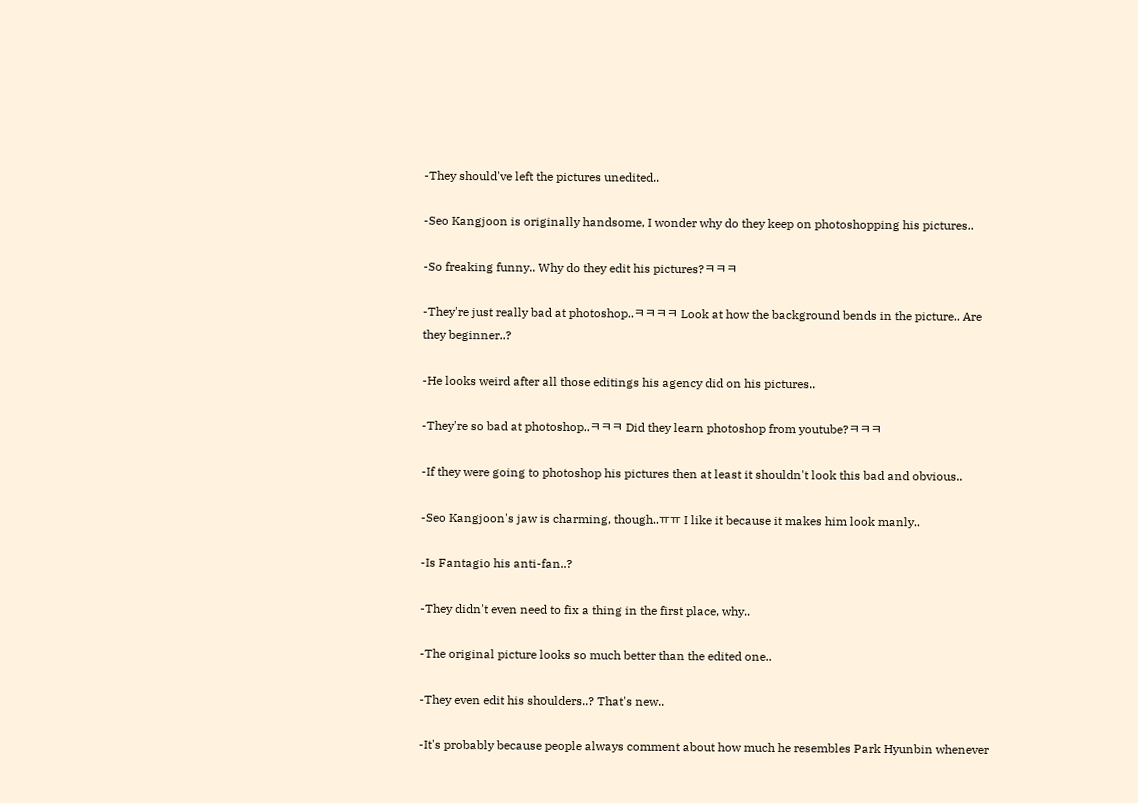-They should've left the pictures unedited..

-Seo Kangjoon is originally handsome, I wonder why do they keep on photoshopping his pictures..

-So freaking funny.. Why do they edit his pictures?ㅋㅋㅋ

-They're just really bad at photoshop..ㅋㅋㅋㅋ Look at how the background bends in the picture.. Are they beginner..?

-He looks weird after all those editings his agency did on his pictures..

-They're so bad at photoshop..ㅋㅋㅋ Did they learn photoshop from youtube?ㅋㅋㅋ

-If they were going to photoshop his pictures then at least it shouldn't look this bad and obvious..

-Seo Kangjoon's jaw is charming, though..ㅠㅠ I like it because it makes him look manly..

-Is Fantagio his anti-fan..?

-They didn't even need to fix a thing in the first place, why..

-The original picture looks so much better than the edited one..

-They even edit his shoulders..? That's new..

-It's probably because people always comment about how much he resembles Park Hyunbin whenever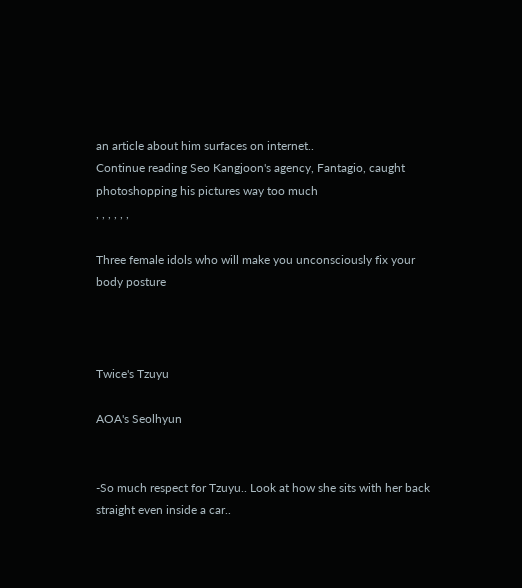an article about him surfaces on internet..
Continue reading Seo Kangjoon's agency, Fantagio, caught photoshopping his pictures way too much
, , , , , ,

Three female idols who will make you unconsciously fix your body posture



Twice's Tzuyu

AOA's Seolhyun


-So much respect for Tzuyu.. Look at how she sits with her back straight even inside a car..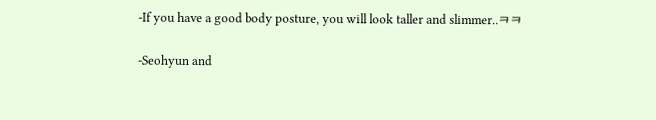-If you have a good body posture, you will look taller and slimmer..ㅋㅋ

-Seohyun and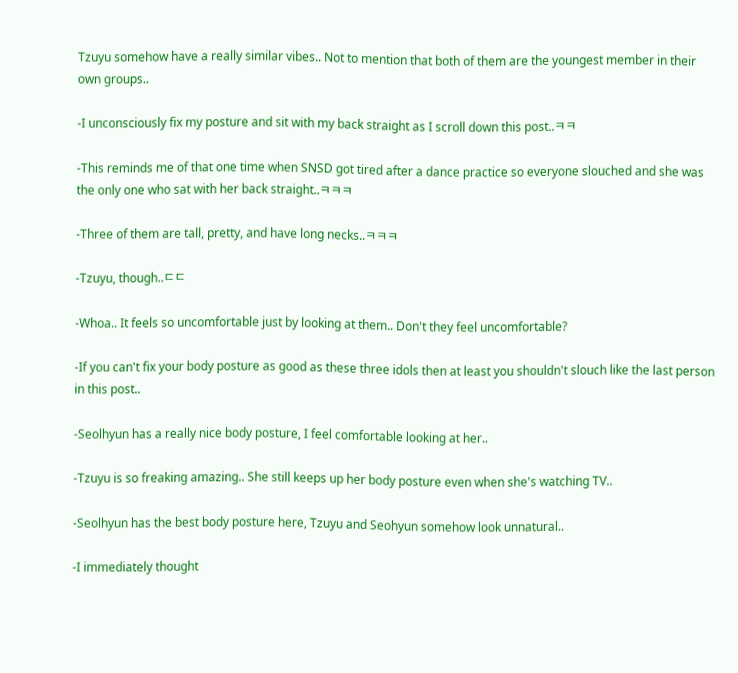Tzuyu somehow have a really similar vibes.. Not to mention that both of them are the youngest member in their own groups..

-I unconsciously fix my posture and sit with my back straight as I scroll down this post..ㅋㅋ

-This reminds me of that one time when SNSD got tired after a dance practice so everyone slouched and she was the only one who sat with her back straight..ㅋㅋㅋ

-Three of them are tall, pretty, and have long necks..ㅋㅋㅋ

-Tzuyu, though..ㄷㄷ

-Whoa.. It feels so uncomfortable just by looking at them.. Don't they feel uncomfortable?

-If you can't fix your body posture as good as these three idols then at least you shouldn't slouch like the last person in this post..

-Seolhyun has a really nice body posture, I feel comfortable looking at her..

-Tzuyu is so freaking amazing.. She still keeps up her body posture even when she's watching TV..

-Seolhyun has the best body posture here, Tzuyu and Seohyun somehow look unnatural..

-I immediately thought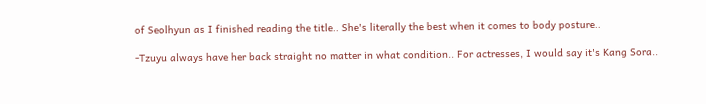of Seolhyun as I finished reading the title.. She's literally the best when it comes to body posture..

-Tzuyu always have her back straight no matter in what condition.. For actresses, I would say it's Kang Sora..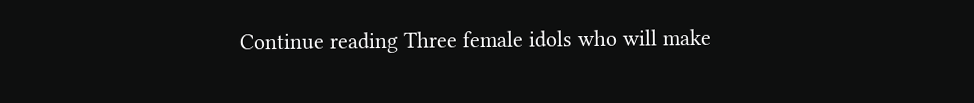Continue reading Three female idols who will make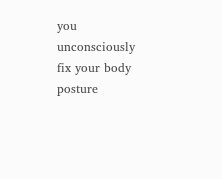you unconsciously fix your body posture